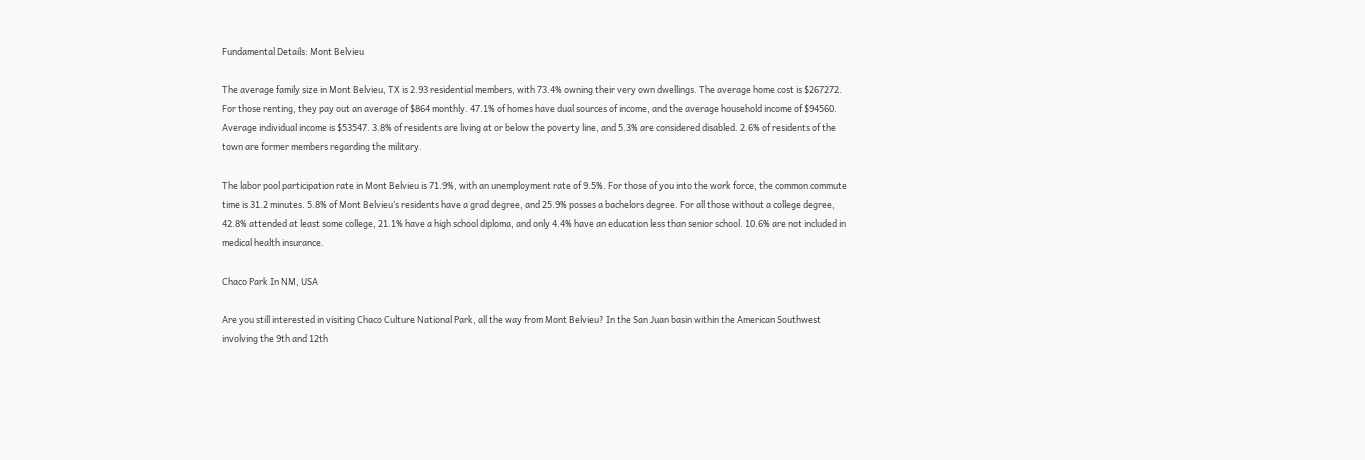Fundamental Details: Mont Belvieu

The average family size in Mont Belvieu, TX is 2.93 residential members, with 73.4% owning their very own dwellings. The average home cost is $267272. For those renting, they pay out an average of $864 monthly. 47.1% of homes have dual sources of income, and the average household income of $94560. Average individual income is $53547. 3.8% of residents are living at or below the poverty line, and 5.3% are considered disabled. 2.6% of residents of the town are former members regarding the military.

The labor pool participation rate in Mont Belvieu is 71.9%, with an unemployment rate of 9.5%. For those of you into the work force, the common commute time is 31.2 minutes. 5.8% of Mont Belvieu’s residents have a grad degree, and 25.9% posses a bachelors degree. For all those without a college degree, 42.8% attended at least some college, 21.1% have a high school diploma, and only 4.4% have an education less than senior school. 10.6% are not included in medical health insurance.

Chaco Park In NM, USA

Are you still interested in visiting Chaco Culture National Park, all the way from Mont Belvieu? In the San Juan basin within the American Southwest involving the 9th and 12th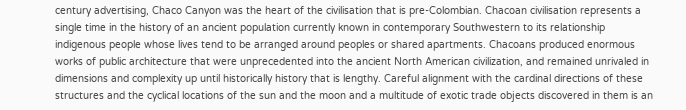century advertising, Chaco Canyon was the heart of the civilisation that is pre-Colombian. Chacoan civilisation represents a single time in the history of an ancient population currently known in contemporary Southwestern to its relationship indigenous people whose lives tend to be arranged around peoples or shared apartments. Chacoans produced enormous works of public architecture that were unprecedented into the ancient North American civilization, and remained unrivaled in dimensions and complexity up until historically history that is lengthy. Careful alignment with the cardinal directions of these structures and the cyclical locations of the sun and the moon and a multitude of exotic trade objects discovered in them is an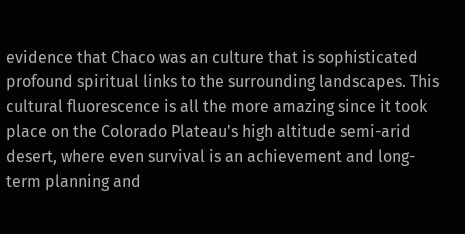evidence that Chaco was an culture that is sophisticated profound spiritual links to the surrounding landscapes. This cultural fluorescence is all the more amazing since it took place on the Colorado Plateau's high altitude semi-arid desert, where even survival is an achievement and long-term planning and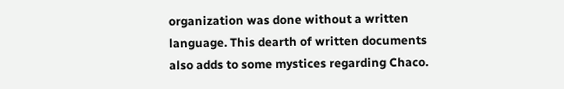organization was done without a written language. This dearth of written documents also adds to some mystices regarding Chaco.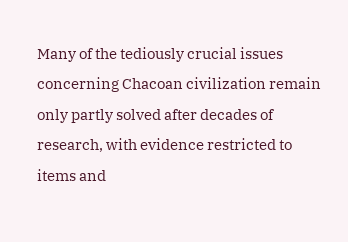Many of the tediously crucial issues concerning Chacoan civilization remain only partly solved after decades of research, with evidence restricted to items and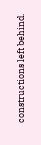constructions left behind.